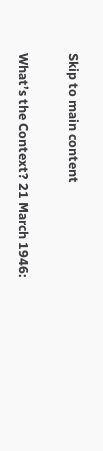Skip to main content

What’s the Context? 21 March 1946: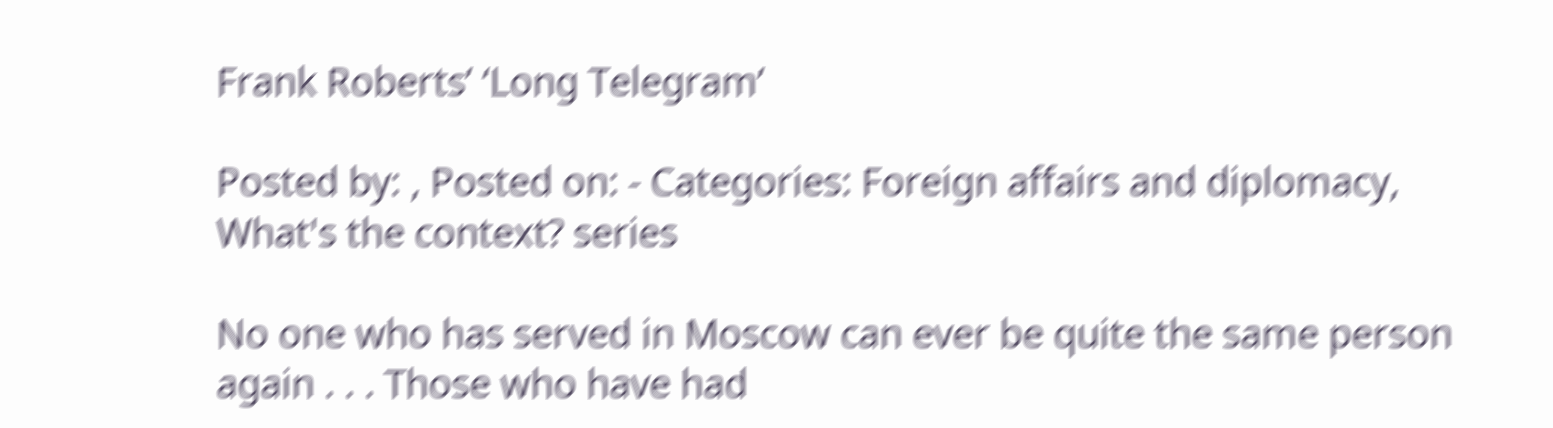Frank Roberts’ ‘Long Telegram’

Posted by: , Posted on: - Categories: Foreign affairs and diplomacy, What's the context? series

No one who has served in Moscow can ever be quite the same person again . . . Those who have had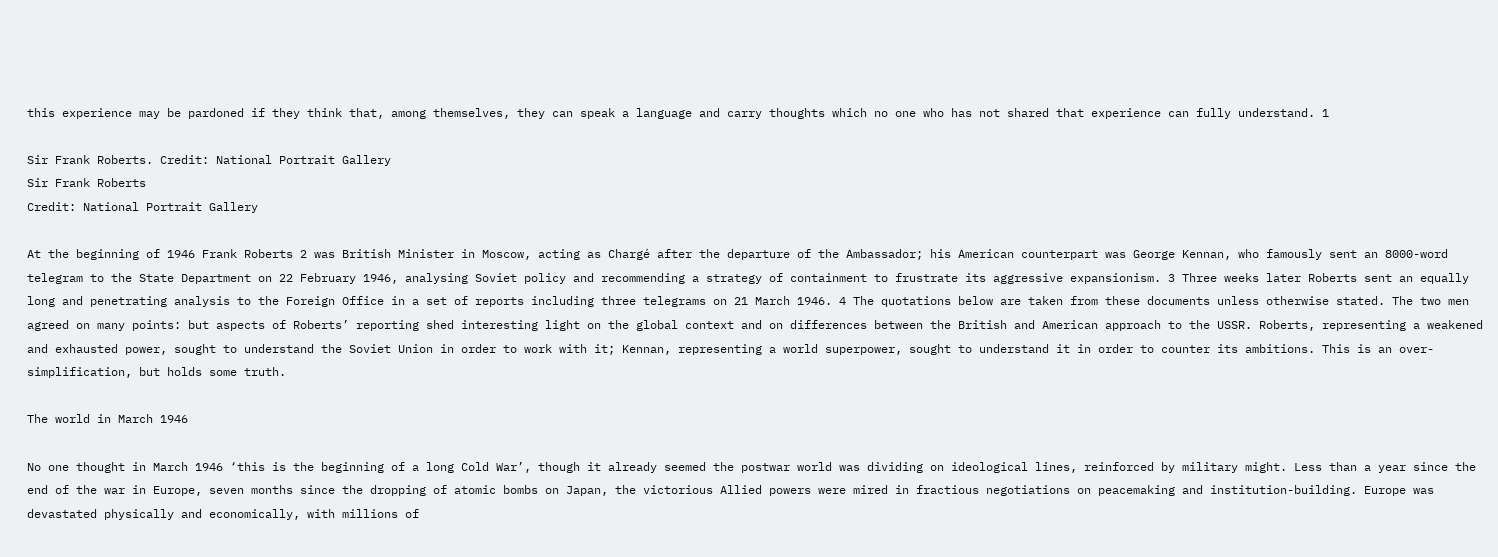this experience may be pardoned if they think that, among themselves, they can speak a language and carry thoughts which no one who has not shared that experience can fully understand. 1

Sir Frank Roberts. Credit: National Portrait Gallery
Sir Frank Roberts
Credit: National Portrait Gallery

At the beginning of 1946 Frank Roberts 2 was British Minister in Moscow, acting as Chargé after the departure of the Ambassador; his American counterpart was George Kennan, who famously sent an 8000-word telegram to the State Department on 22 February 1946, analysing Soviet policy and recommending a strategy of containment to frustrate its aggressive expansionism. 3 Three weeks later Roberts sent an equally long and penetrating analysis to the Foreign Office in a set of reports including three telegrams on 21 March 1946. 4 The quotations below are taken from these documents unless otherwise stated. The two men agreed on many points: but aspects of Roberts’ reporting shed interesting light on the global context and on differences between the British and American approach to the USSR. Roberts, representing a weakened and exhausted power, sought to understand the Soviet Union in order to work with it; Kennan, representing a world superpower, sought to understand it in order to counter its ambitions. This is an over-simplification, but holds some truth.

The world in March 1946

No one thought in March 1946 ‘this is the beginning of a long Cold War’, though it already seemed the postwar world was dividing on ideological lines, reinforced by military might. Less than a year since the end of the war in Europe, seven months since the dropping of atomic bombs on Japan, the victorious Allied powers were mired in fractious negotiations on peacemaking and institution-building. Europe was devastated physically and economically, with millions of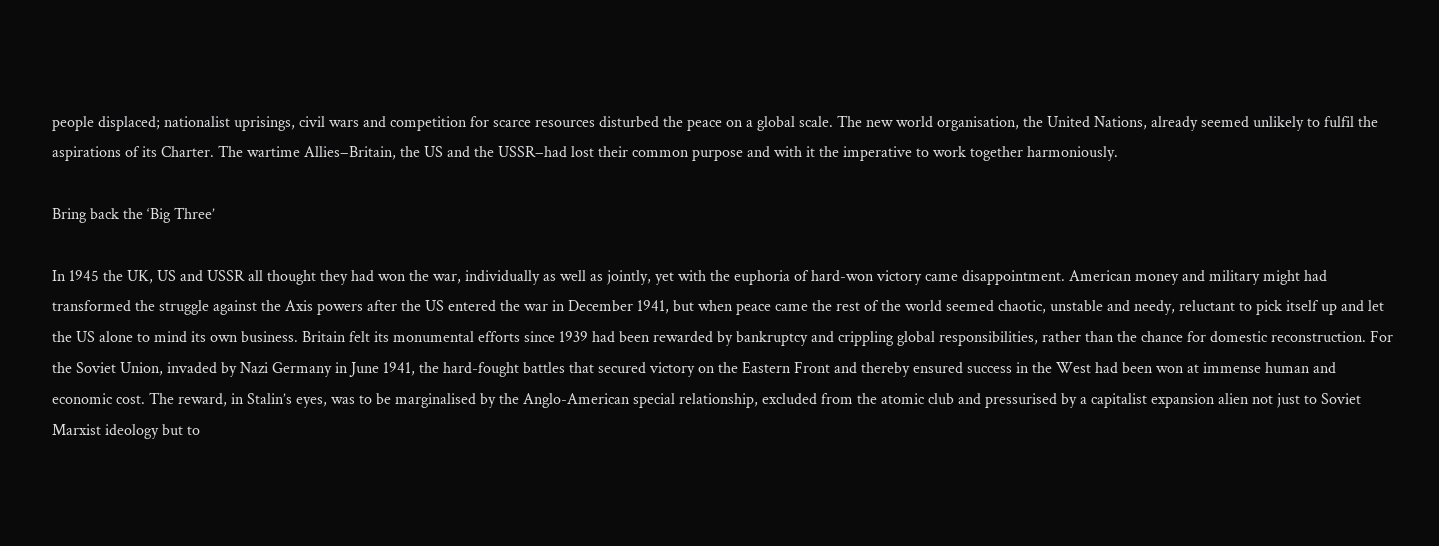people displaced; nationalist uprisings, civil wars and competition for scarce resources disturbed the peace on a global scale. The new world organisation, the United Nations, already seemed unlikely to fulfil the aspirations of its Charter. The wartime Allies−Britain, the US and the USSR−had lost their common purpose and with it the imperative to work together harmoniously.

Bring back the ‘Big Three’

In 1945 the UK, US and USSR all thought they had won the war, individually as well as jointly, yet with the euphoria of hard-won victory came disappointment. American money and military might had transformed the struggle against the Axis powers after the US entered the war in December 1941, but when peace came the rest of the world seemed chaotic, unstable and needy, reluctant to pick itself up and let the US alone to mind its own business. Britain felt its monumental efforts since 1939 had been rewarded by bankruptcy and crippling global responsibilities, rather than the chance for domestic reconstruction. For the Soviet Union, invaded by Nazi Germany in June 1941, the hard-fought battles that secured victory on the Eastern Front and thereby ensured success in the West had been won at immense human and economic cost. The reward, in Stalin’s eyes, was to be marginalised by the Anglo-American special relationship, excluded from the atomic club and pressurised by a capitalist expansion alien not just to Soviet Marxist ideology but to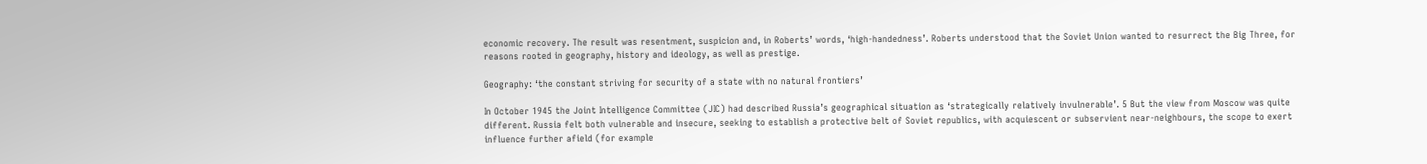economic recovery. The result was resentment, suspicion and, in Roberts’ words, ‘high-handedness’. Roberts understood that the Soviet Union wanted to resurrect the Big Three, for reasons rooted in geography, history and ideology, as well as prestige.

Geography: ‘the constant striving for security of a state with no natural frontiers’

In October 1945 the Joint Intelligence Committee (JIC) had described Russia’s geographical situation as ‘strategically relatively invulnerable’. 5 But the view from Moscow was quite different. Russia felt both vulnerable and insecure, seeking to establish a protective belt of Soviet republics, with acquiescent or subservient near-neighbours, the scope to exert influence further afield (for example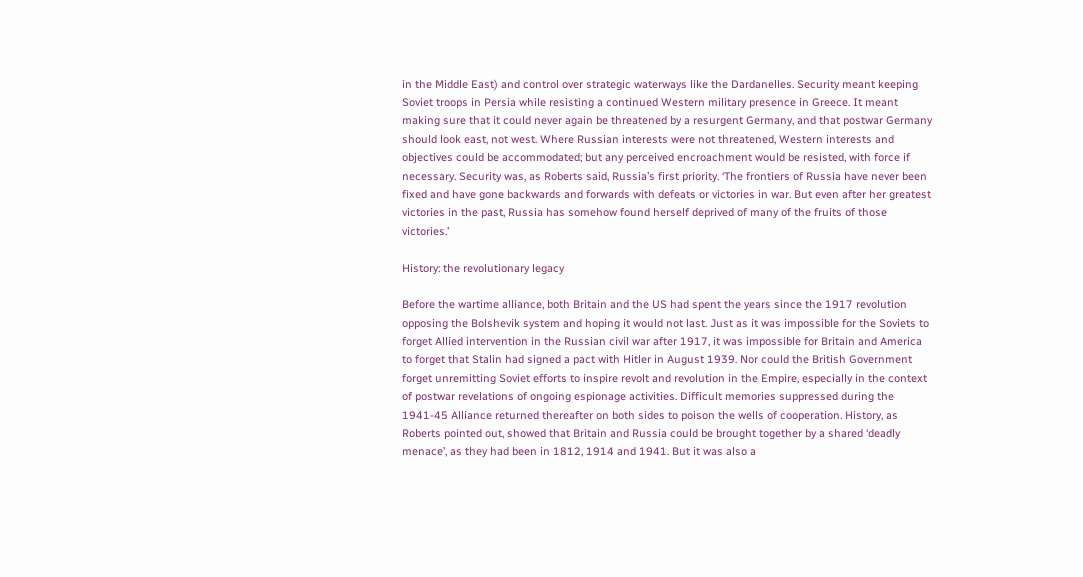in the Middle East) and control over strategic waterways like the Dardanelles. Security meant keeping Soviet troops in Persia while resisting a continued Western military presence in Greece. It meant making sure that it could never again be threatened by a resurgent Germany, and that postwar Germany should look east, not west. Where Russian interests were not threatened, Western interests and objectives could be accommodated; but any perceived encroachment would be resisted, with force if necessary. Security was, as Roberts said, Russia’s first priority. ‘The frontiers of Russia have never been fixed and have gone backwards and forwards with defeats or victories in war. But even after her greatest victories in the past, Russia has somehow found herself deprived of many of the fruits of those victories.’

History: the revolutionary legacy

Before the wartime alliance, both Britain and the US had spent the years since the 1917 revolution opposing the Bolshevik system and hoping it would not last. Just as it was impossible for the Soviets to forget Allied intervention in the Russian civil war after 1917, it was impossible for Britain and America to forget that Stalin had signed a pact with Hitler in August 1939. Nor could the British Government forget unremitting Soviet efforts to inspire revolt and revolution in the Empire, especially in the context of postwar revelations of ongoing espionage activities. Difficult memories suppressed during the 1941-45 Alliance returned thereafter on both sides to poison the wells of cooperation. History, as Roberts pointed out, showed that Britain and Russia could be brought together by a shared ‘deadly menace’, as they had been in 1812, 1914 and 1941. But it was also a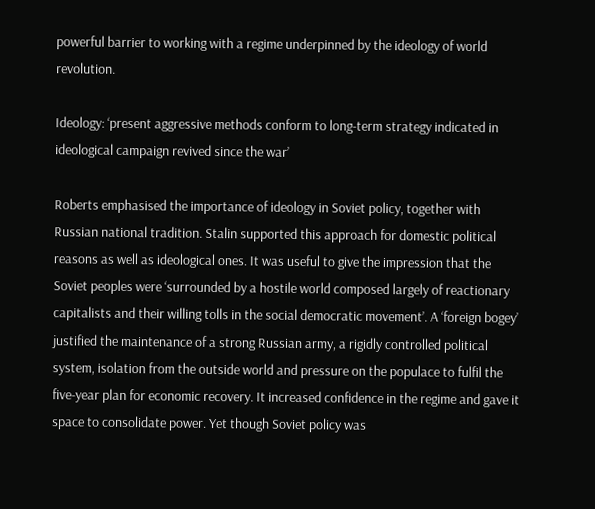powerful barrier to working with a regime underpinned by the ideology of world revolution.

Ideology: ‘present aggressive methods conform to long-term strategy indicated in ideological campaign revived since the war’

Roberts emphasised the importance of ideology in Soviet policy, together with Russian national tradition. Stalin supported this approach for domestic political reasons as well as ideological ones. It was useful to give the impression that the Soviet peoples were ‘surrounded by a hostile world composed largely of reactionary capitalists and their willing tolls in the social democratic movement’. A ‘foreign bogey’ justified the maintenance of a strong Russian army, a rigidly controlled political system, isolation from the outside world and pressure on the populace to fulfil the five-year plan for economic recovery. It increased confidence in the regime and gave it space to consolidate power. Yet though Soviet policy was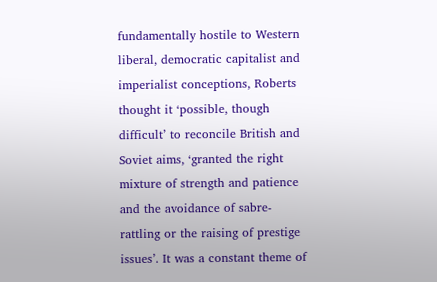fundamentally hostile to Western liberal, democratic capitalist and imperialist conceptions, Roberts thought it ‘possible, though difficult’ to reconcile British and Soviet aims, ‘granted the right mixture of strength and patience and the avoidance of sabre-rattling or the raising of prestige issues’. It was a constant theme of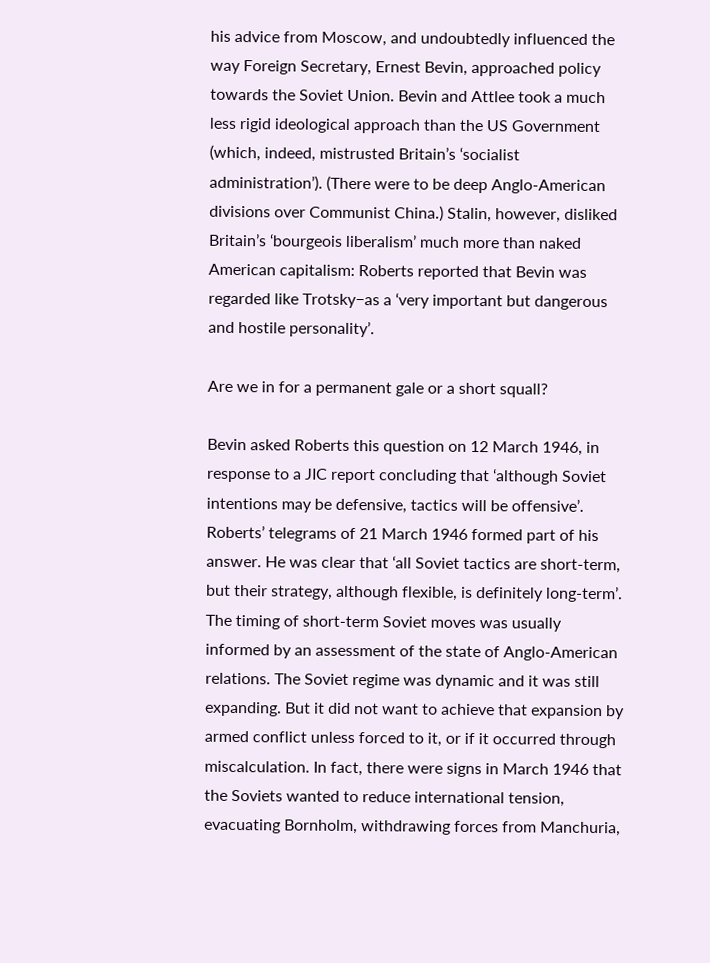his advice from Moscow, and undoubtedly influenced the way Foreign Secretary, Ernest Bevin, approached policy towards the Soviet Union. Bevin and Attlee took a much less rigid ideological approach than the US Government (which, indeed, mistrusted Britain’s ‘socialist administration’). (There were to be deep Anglo-American divisions over Communist China.) Stalin, however, disliked Britain’s ‘bourgeois liberalism’ much more than naked American capitalism: Roberts reported that Bevin was regarded like Trotsky−as a ‘very important but dangerous and hostile personality’.

Are we in for a permanent gale or a short squall?

Bevin asked Roberts this question on 12 March 1946, in response to a JIC report concluding that ‘although Soviet intentions may be defensive, tactics will be offensive’. Roberts’ telegrams of 21 March 1946 formed part of his answer. He was clear that ‘all Soviet tactics are short-term, but their strategy, although flexible, is definitely long-term’. The timing of short-term Soviet moves was usually informed by an assessment of the state of Anglo-American relations. The Soviet regime was dynamic and it was still expanding. But it did not want to achieve that expansion by armed conflict unless forced to it, or if it occurred through miscalculation. In fact, there were signs in March 1946 that the Soviets wanted to reduce international tension, evacuating Bornholm, withdrawing forces from Manchuria,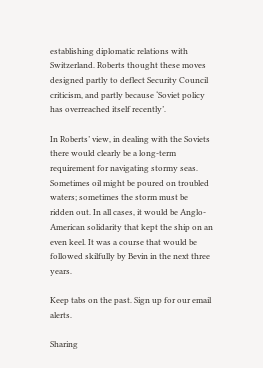establishing diplomatic relations with Switzerland. Roberts thought these moves designed partly to deflect Security Council criticism, and partly because ‘Soviet policy has overreached itself recently’.

In Roberts’ view, in dealing with the Soviets there would clearly be a long-term requirement for navigating stormy seas. Sometimes oil might be poured on troubled waters; sometimes the storm must be ridden out. In all cases, it would be Anglo-American solidarity that kept the ship on an even keel. It was a course that would be followed skilfully by Bevin in the next three years.

Keep tabs on the past. Sign up for our email alerts.

Sharing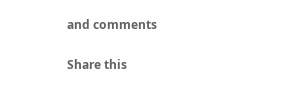and comments

Share this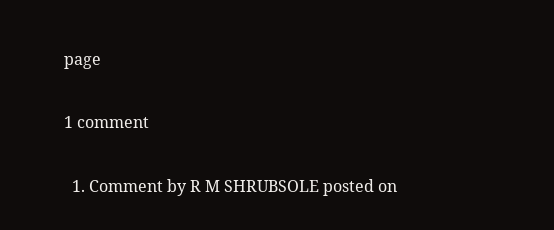page

1 comment

  1. Comment by R M SHRUBSOLE posted on